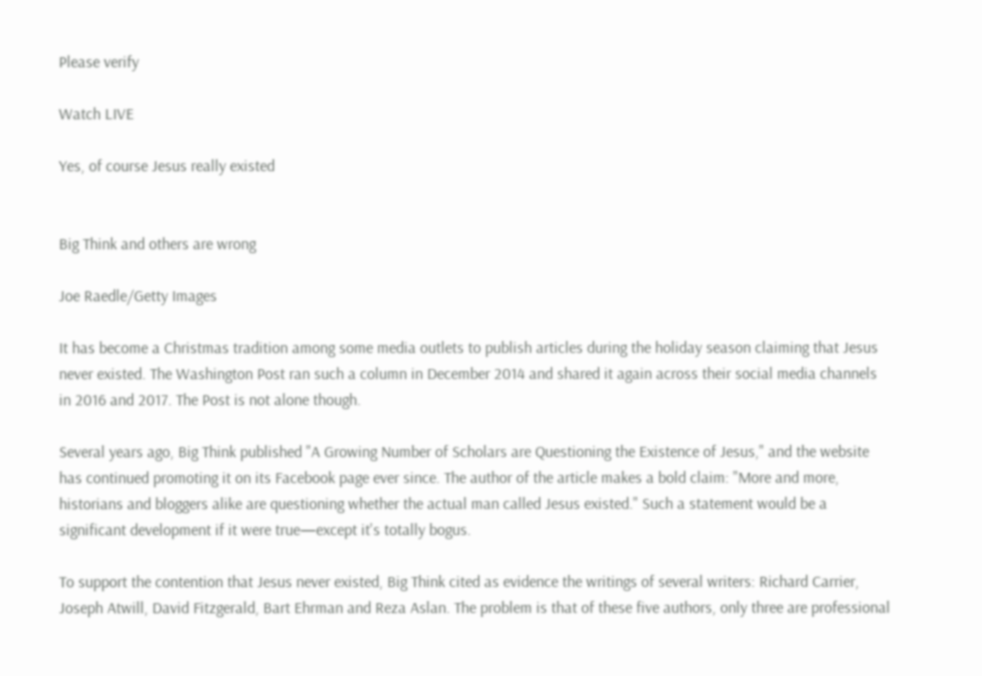Please verify

Watch LIVE

Yes, of course Jesus really existed


Big Think and others are wrong

Joe Raedle/Getty Images

It has become a Christmas tradition among some media outlets to publish articles during the holiday season claiming that Jesus never existed. The Washington Post ran such a column in December 2014 and shared it again across their social media channels in 2016 and 2017. The Post is not alone though.

Several years ago, Big Think published "A Growing Number of Scholars are Questioning the Existence of Jesus," and the website has continued promoting it on its Facebook page ever since. The author of the article makes a bold claim: "More and more, historians and bloggers alike are questioning whether the actual man called Jesus existed." Such a statement would be a significant development if it were true—except it's totally bogus.

To support the contention that Jesus never existed, Big Think cited as evidence the writings of several writers: Richard Carrier, Joseph Atwill, David Fitzgerald, Bart Ehrman and Reza Aslan. The problem is that of these five authors, only three are professional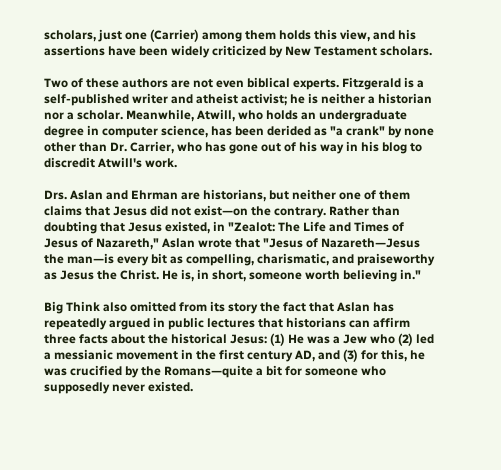scholars, just one (Carrier) among them holds this view, and his assertions have been widely criticized by New Testament scholars.

Two of these authors are not even biblical experts. Fitzgerald is a self-published writer and atheist activist; he is neither a historian nor a scholar. Meanwhile, Atwill, who holds an undergraduate degree in computer science, has been derided as "a crank" by none other than Dr. Carrier, who has gone out of his way in his blog to discredit Atwill's work.

Drs. Aslan and Ehrman are historians, but neither one of them claims that Jesus did not exist—on the contrary. Rather than doubting that Jesus existed, in "Zealot: The Life and Times of Jesus of Nazareth," Aslan wrote that "Jesus of Nazareth—Jesus the man—is every bit as compelling, charismatic, and praiseworthy as Jesus the Christ. He is, in short, someone worth believing in."

Big Think also omitted from its story the fact that Aslan has repeatedly argued in public lectures that historians can affirm three facts about the historical Jesus: (1) He was a Jew who (2) led a messianic movement in the first century AD, and (3) for this, he was crucified by the Romans—quite a bit for someone who supposedly never existed.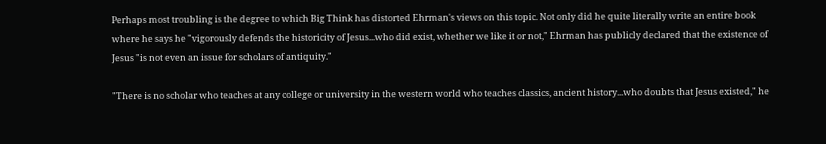Perhaps most troubling is the degree to which Big Think has distorted Ehrman's views on this topic. Not only did he quite literally write an entire book where he says he "vigorously defends the historicity of Jesus...who did exist, whether we like it or not," Ehrman has publicly declared that the existence of Jesus "is not even an issue for scholars of antiquity."

"There is no scholar who teaches at any college or university in the western world who teaches classics, ancient history...who doubts that Jesus existed," he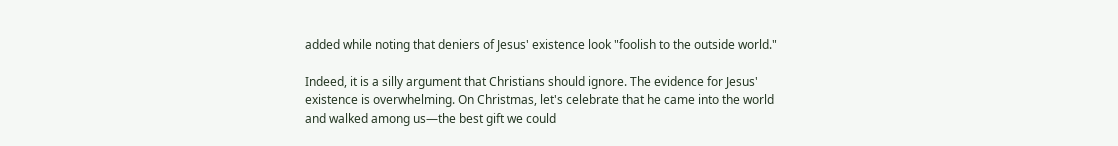added while noting that deniers of Jesus' existence look "foolish to the outside world."

Indeed, it is a silly argument that Christians should ignore. The evidence for Jesus' existence is overwhelming. On Christmas, let's celebrate that he came into the world and walked among us—the best gift we could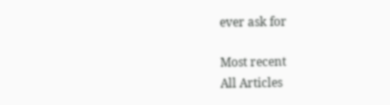ever ask for

Most recent
All Articles